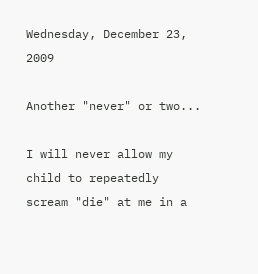Wednesday, December 23, 2009

Another "never" or two...

I will never allow my child to repeatedly scream "die" at me in a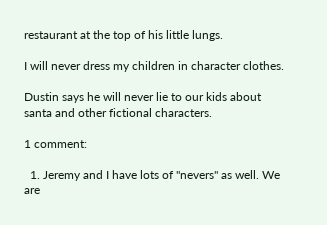restaurant at the top of his little lungs.

I will never dress my children in character clothes.

Dustin says he will never lie to our kids about santa and other fictional characters.

1 comment:

  1. Jeremy and I have lots of "nevers" as well. We are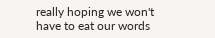really hoping we won't have to eat our words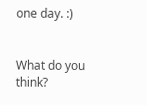one day. :)


What do you think?